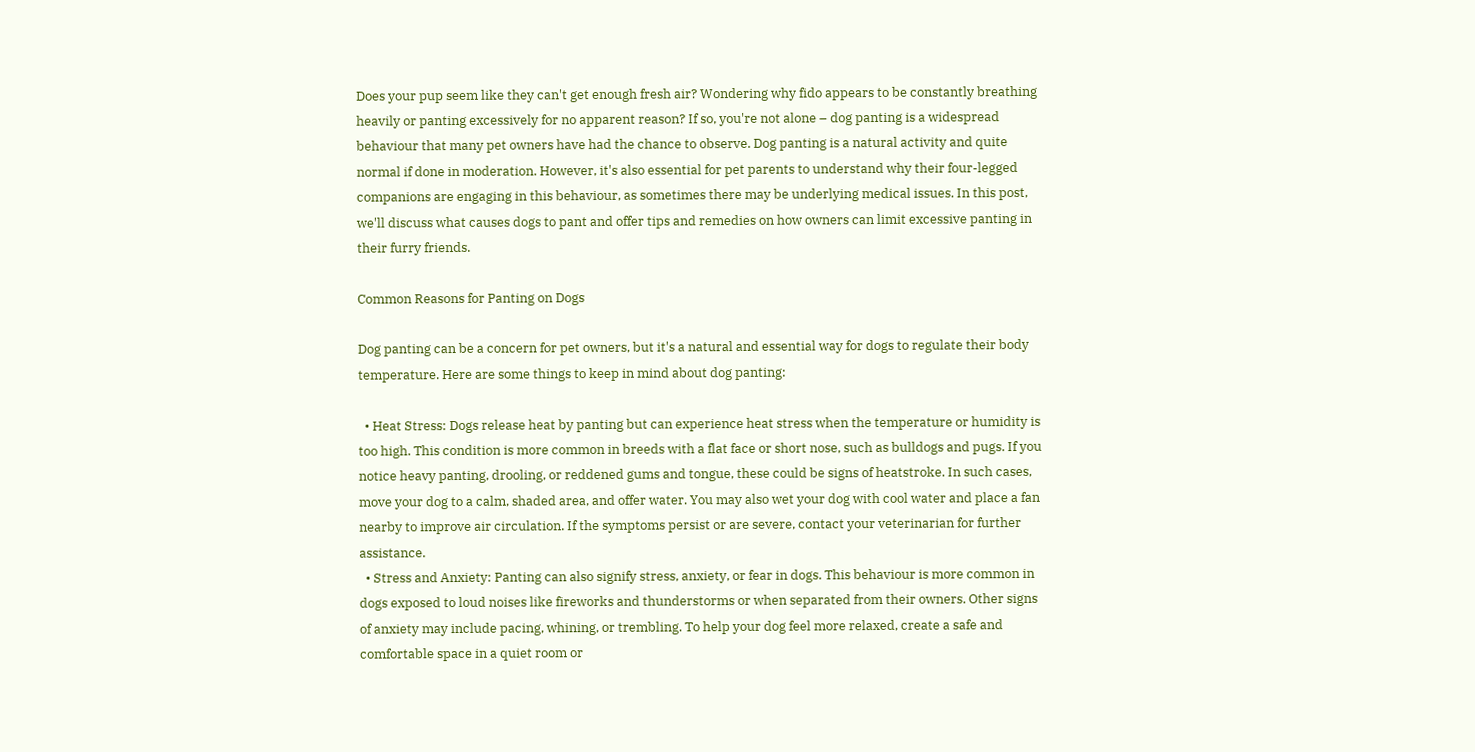Does your pup seem like they can't get enough fresh air? Wondering why fido appears to be constantly breathing heavily or panting excessively for no apparent reason? If so, you're not alone – dog panting is a widespread behaviour that many pet owners have had the chance to observe. Dog panting is a natural activity and quite normal if done in moderation. However, it's also essential for pet parents to understand why their four-legged companions are engaging in this behaviour, as sometimes there may be underlying medical issues. In this post, we'll discuss what causes dogs to pant and offer tips and remedies on how owners can limit excessive panting in their furry friends.

Common Reasons for Panting on Dogs

Dog panting can be a concern for pet owners, but it's a natural and essential way for dogs to regulate their body temperature. Here are some things to keep in mind about dog panting:

  • Heat Stress: Dogs release heat by panting but can experience heat stress when the temperature or humidity is too high. This condition is more common in breeds with a flat face or short nose, such as bulldogs and pugs. If you notice heavy panting, drooling, or reddened gums and tongue, these could be signs of heatstroke. In such cases, move your dog to a calm, shaded area, and offer water. You may also wet your dog with cool water and place a fan nearby to improve air circulation. If the symptoms persist or are severe, contact your veterinarian for further assistance.
  • Stress and Anxiety: Panting can also signify stress, anxiety, or fear in dogs. This behaviour is more common in dogs exposed to loud noises like fireworks and thunderstorms or when separated from their owners. Other signs of anxiety may include pacing, whining, or trembling. To help your dog feel more relaxed, create a safe and comfortable space in a quiet room or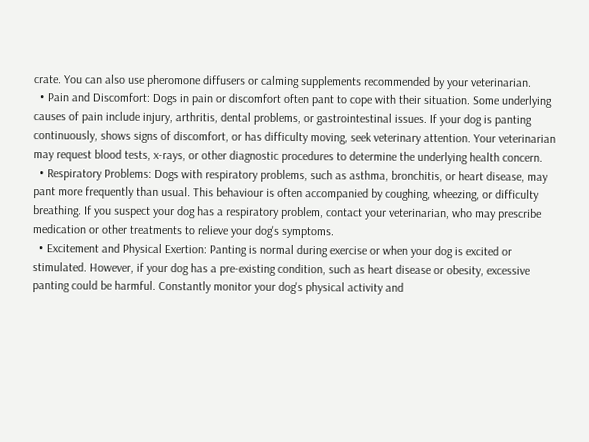crate. You can also use pheromone diffusers or calming supplements recommended by your veterinarian.
  • Pain and Discomfort: Dogs in pain or discomfort often pant to cope with their situation. Some underlying causes of pain include injury, arthritis, dental problems, or gastrointestinal issues. If your dog is panting continuously, shows signs of discomfort, or has difficulty moving, seek veterinary attention. Your veterinarian may request blood tests, x-rays, or other diagnostic procedures to determine the underlying health concern.
  • Respiratory Problems: Dogs with respiratory problems, such as asthma, bronchitis, or heart disease, may pant more frequently than usual. This behaviour is often accompanied by coughing, wheezing, or difficulty breathing. If you suspect your dog has a respiratory problem, contact your veterinarian, who may prescribe medication or other treatments to relieve your dog's symptoms.
  • Excitement and Physical Exertion: Panting is normal during exercise or when your dog is excited or stimulated. However, if your dog has a pre-existing condition, such as heart disease or obesity, excessive panting could be harmful. Constantly monitor your dog's physical activity and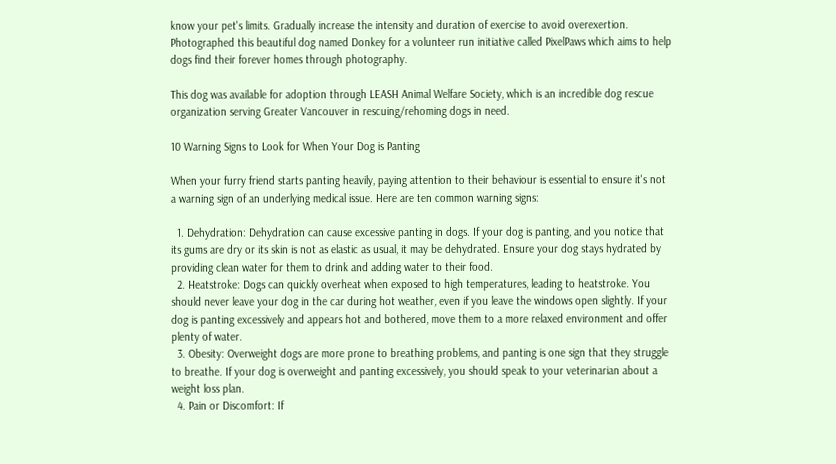know your pet's limits. Gradually increase the intensity and duration of exercise to avoid overexertion.
Photographed this beautiful dog named Donkey for a volunteer run initiative called PixelPaws which aims to help dogs find their forever homes through photography.

This dog was available for adoption through LEASH Animal Welfare Society, which is an incredible dog rescue organization serving Greater Vancouver in rescuing/rehoming dogs in need.

10 Warning Signs to Look for When Your Dog is Panting

When your furry friend starts panting heavily, paying attention to their behaviour is essential to ensure it's not a warning sign of an underlying medical issue. Here are ten common warning signs:

  1. Dehydration: Dehydration can cause excessive panting in dogs. If your dog is panting, and you notice that its gums are dry or its skin is not as elastic as usual, it may be dehydrated. Ensure your dog stays hydrated by providing clean water for them to drink and adding water to their food.
  2. Heatstroke: Dogs can quickly overheat when exposed to high temperatures, leading to heatstroke. You should never leave your dog in the car during hot weather, even if you leave the windows open slightly. If your dog is panting excessively and appears hot and bothered, move them to a more relaxed environment and offer plenty of water.
  3. Obesity: Overweight dogs are more prone to breathing problems, and panting is one sign that they struggle to breathe. If your dog is overweight and panting excessively, you should speak to your veterinarian about a weight loss plan.
  4. Pain or Discomfort: If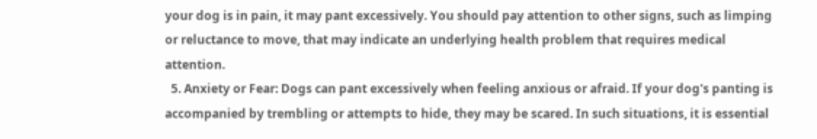your dog is in pain, it may pant excessively. You should pay attention to other signs, such as limping or reluctance to move, that may indicate an underlying health problem that requires medical attention.
  5. Anxiety or Fear: Dogs can pant excessively when feeling anxious or afraid. If your dog's panting is accompanied by trembling or attempts to hide, they may be scared. In such situations, it is essential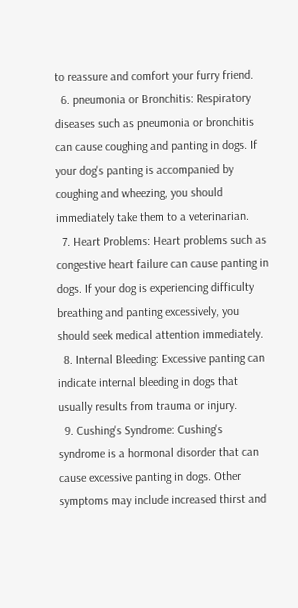to reassure and comfort your furry friend.
  6. pneumonia or Bronchitis: Respiratory diseases such as pneumonia or bronchitis can cause coughing and panting in dogs. If your dog's panting is accompanied by coughing and wheezing, you should immediately take them to a veterinarian.
  7. Heart Problems: Heart problems such as congestive heart failure can cause panting in dogs. If your dog is experiencing difficulty breathing and panting excessively, you should seek medical attention immediately.
  8. Internal Bleeding: Excessive panting can indicate internal bleeding in dogs that usually results from trauma or injury.
  9. Cushing's Syndrome: Cushing's syndrome is a hormonal disorder that can cause excessive panting in dogs. Other symptoms may include increased thirst and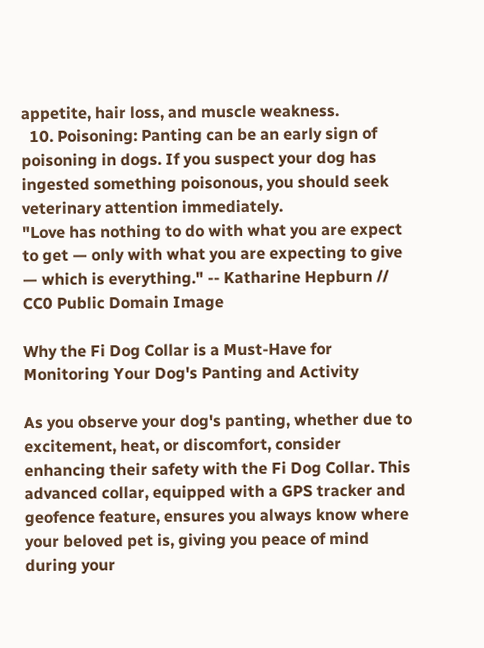appetite, hair loss, and muscle weakness.
  10. Poisoning: Panting can be an early sign of poisoning in dogs. If you suspect your dog has ingested something poisonous, you should seek veterinary attention immediately.
"Love has nothing to do with what you are expect to get — only with what you are expecting to give — which is everything." -- Katharine Hepburn // CC0 Public Domain Image

Why the Fi Dog Collar is a Must-Have for Monitoring Your Dog's Panting and Activity

As you observe your dog's panting, whether due to excitement, heat, or discomfort, consider enhancing their safety with the Fi Dog Collar. This advanced collar, equipped with a GPS tracker and geofence feature, ensures you always know where your beloved pet is, giving you peace of mind during your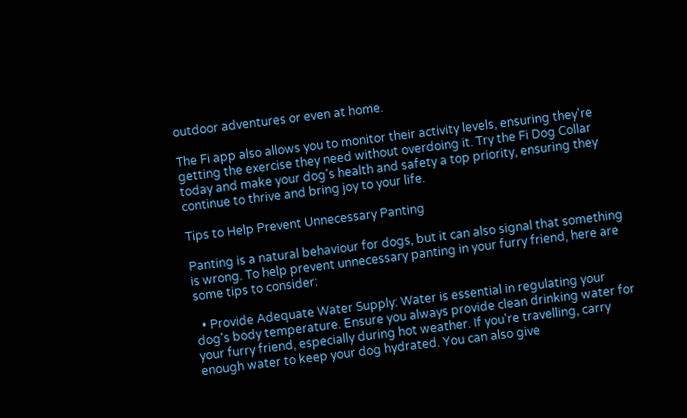outdoor adventures or even at home.

The Fi app also allows you to monitor their activity levels, ensuring they're getting the exercise they need without overdoing it. Try the Fi Dog Collar today and make your dog's health and safety a top priority, ensuring they continue to thrive and bring joy to your life.

Tips to Help Prevent Unnecessary Panting

Panting is a natural behaviour for dogs, but it can also signal that something is wrong. To help prevent unnecessary panting in your furry friend, here are some tips to consider:

  • Provide Adequate Water Supply: Water is essential in regulating your dog's body temperature. Ensure you always provide clean drinking water for your furry friend, especially during hot weather. If you're travelling, carry enough water to keep your dog hydrated. You can also give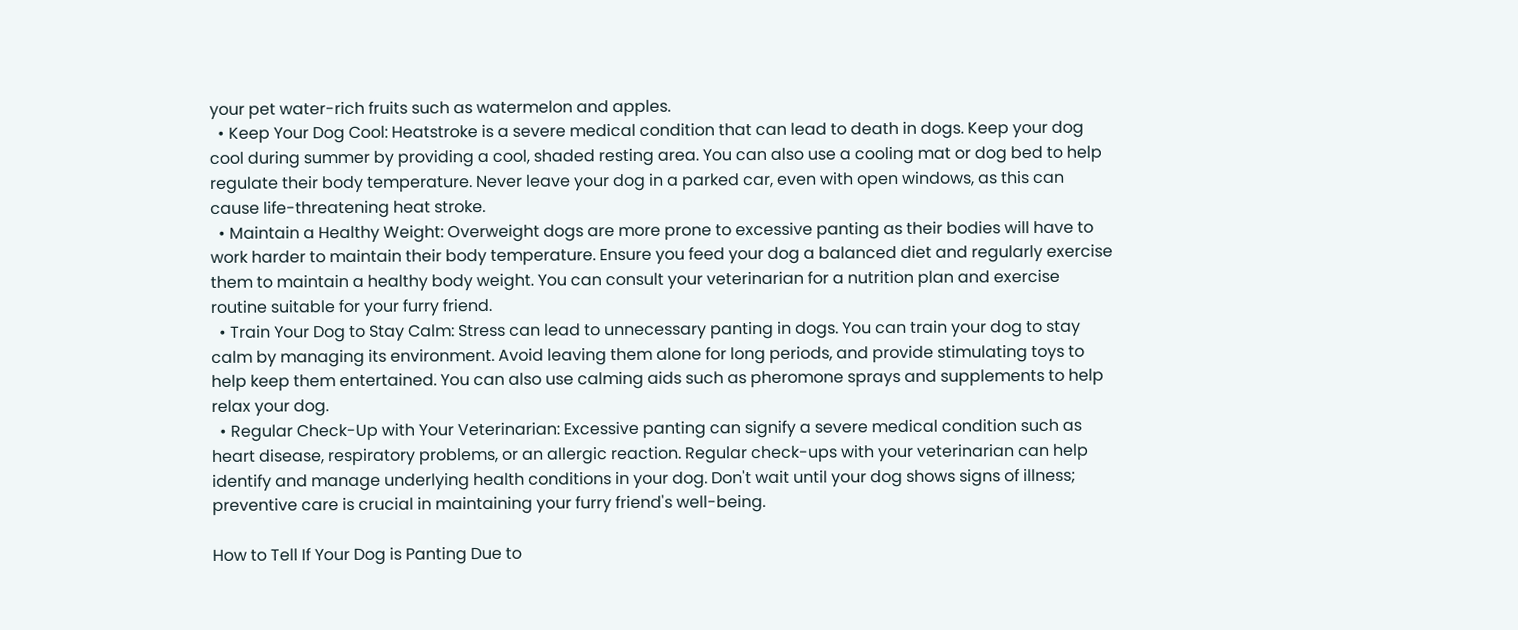your pet water-rich fruits such as watermelon and apples.
  • Keep Your Dog Cool: Heatstroke is a severe medical condition that can lead to death in dogs. Keep your dog cool during summer by providing a cool, shaded resting area. You can also use a cooling mat or dog bed to help regulate their body temperature. Never leave your dog in a parked car, even with open windows, as this can cause life-threatening heat stroke.
  • Maintain a Healthy Weight: Overweight dogs are more prone to excessive panting as their bodies will have to work harder to maintain their body temperature. Ensure you feed your dog a balanced diet and regularly exercise them to maintain a healthy body weight. You can consult your veterinarian for a nutrition plan and exercise routine suitable for your furry friend.
  • Train Your Dog to Stay Calm: Stress can lead to unnecessary panting in dogs. You can train your dog to stay calm by managing its environment. Avoid leaving them alone for long periods, and provide stimulating toys to help keep them entertained. You can also use calming aids such as pheromone sprays and supplements to help relax your dog.
  • Regular Check-Up with Your Veterinarian: Excessive panting can signify a severe medical condition such as heart disease, respiratory problems, or an allergic reaction. Regular check-ups with your veterinarian can help identify and manage underlying health conditions in your dog. Don't wait until your dog shows signs of illness; preventive care is crucial in maintaining your furry friend's well-being.

How to Tell If Your Dog is Panting Due to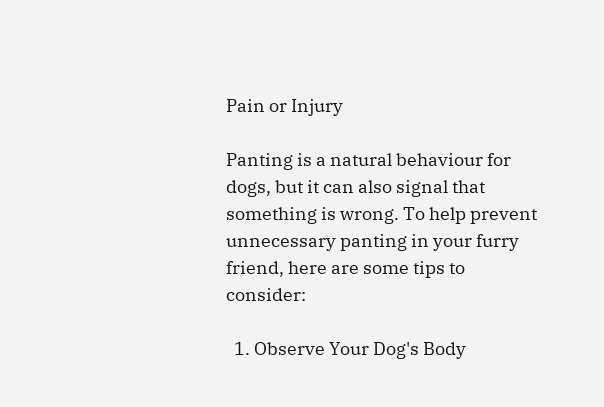Pain or Injury

Panting is a natural behaviour for dogs, but it can also signal that something is wrong. To help prevent unnecessary panting in your furry friend, here are some tips to consider:

  1. Observe Your Dog's Body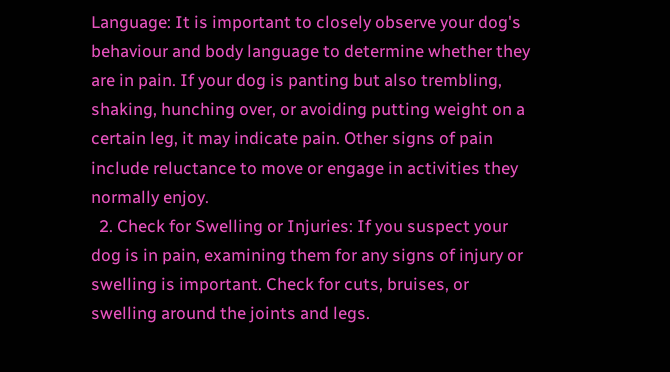Language: It is important to closely observe your dog's behaviour and body language to determine whether they are in pain. If your dog is panting but also trembling, shaking, hunching over, or avoiding putting weight on a certain leg, it may indicate pain. Other signs of pain include reluctance to move or engage in activities they normally enjoy.
  2. Check for Swelling or Injuries: If you suspect your dog is in pain, examining them for any signs of injury or swelling is important. Check for cuts, bruises, or swelling around the joints and legs.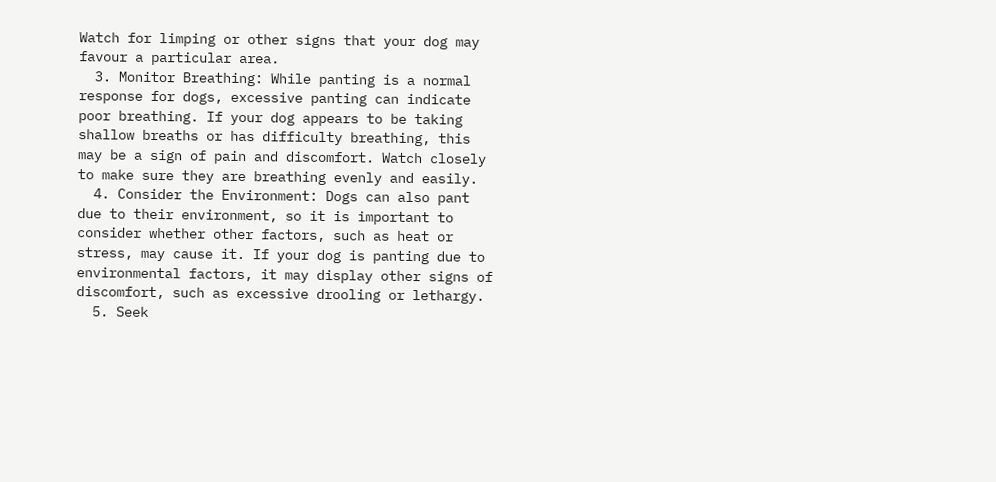Watch for limping or other signs that your dog may favour a particular area.
  3. Monitor Breathing: While panting is a normal response for dogs, excessive panting can indicate poor breathing. If your dog appears to be taking shallow breaths or has difficulty breathing, this may be a sign of pain and discomfort. Watch closely to make sure they are breathing evenly and easily.
  4. Consider the Environment: Dogs can also pant due to their environment, so it is important to consider whether other factors, such as heat or stress, may cause it. If your dog is panting due to environmental factors, it may display other signs of discomfort, such as excessive drooling or lethargy.
  5. Seek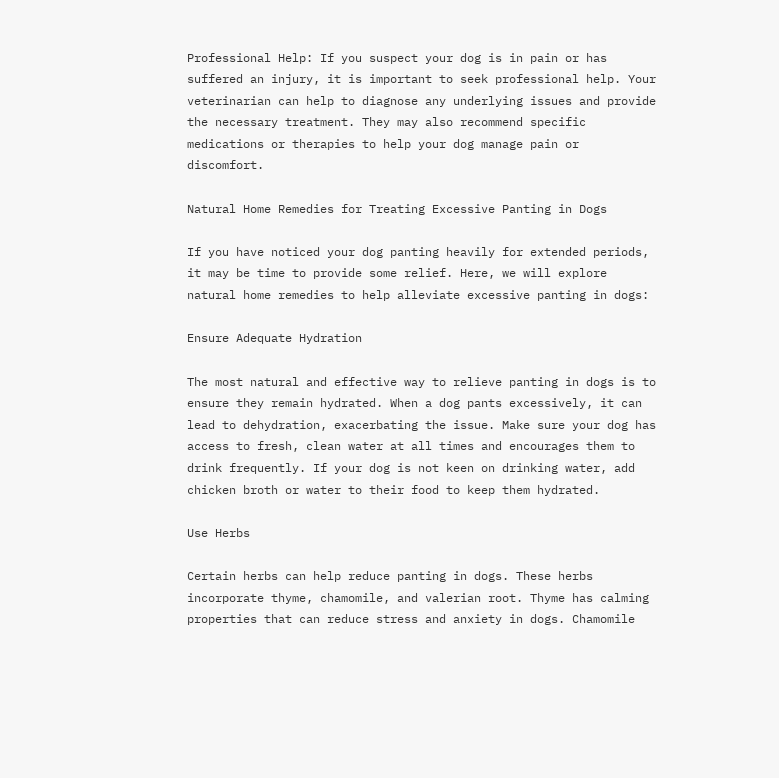Professional Help: If you suspect your dog is in pain or has suffered an injury, it is important to seek professional help. Your veterinarian can help to diagnose any underlying issues and provide the necessary treatment. They may also recommend specific medications or therapies to help your dog manage pain or discomfort.

Natural Home Remedies for Treating Excessive Panting in Dogs

If you have noticed your dog panting heavily for extended periods, it may be time to provide some relief. Here, we will explore natural home remedies to help alleviate excessive panting in dogs:

Ensure Adequate Hydration

The most natural and effective way to relieve panting in dogs is to ensure they remain hydrated. When a dog pants excessively, it can lead to dehydration, exacerbating the issue. Make sure your dog has access to fresh, clean water at all times and encourages them to drink frequently. If your dog is not keen on drinking water, add chicken broth or water to their food to keep them hydrated.

Use Herbs

Certain herbs can help reduce panting in dogs. These herbs incorporate thyme, chamomile, and valerian root. Thyme has calming properties that can reduce stress and anxiety in dogs. Chamomile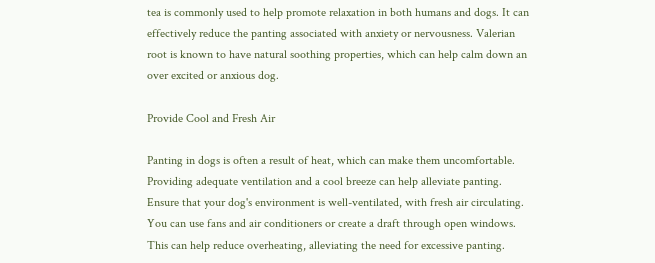tea is commonly used to help promote relaxation in both humans and dogs. It can effectively reduce the panting associated with anxiety or nervousness. Valerian root is known to have natural soothing properties, which can help calm down an over excited or anxious dog.

Provide Cool and Fresh Air

Panting in dogs is often a result of heat, which can make them uncomfortable. Providing adequate ventilation and a cool breeze can help alleviate panting. Ensure that your dog's environment is well-ventilated, with fresh air circulating. You can use fans and air conditioners or create a draft through open windows. This can help reduce overheating, alleviating the need for excessive panting.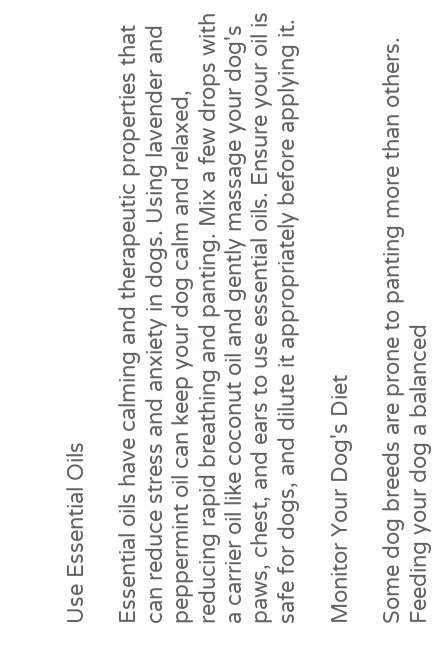Use Essential Oils

Essential oils have calming and therapeutic properties that can reduce stress and anxiety in dogs. Using lavender and peppermint oil can keep your dog calm and relaxed, reducing rapid breathing and panting. Mix a few drops with a carrier oil like coconut oil and gently massage your dog's paws, chest, and ears to use essential oils. Ensure your oil is safe for dogs, and dilute it appropriately before applying it.

Monitor Your Dog's Diet

Some dog breeds are prone to panting more than others. Feeding your dog a balanced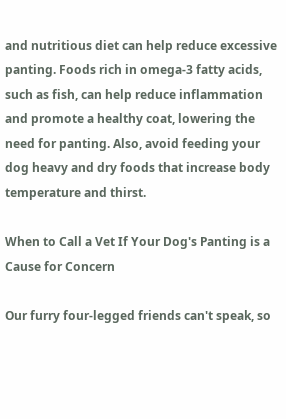and nutritious diet can help reduce excessive panting. Foods rich in omega-3 fatty acids, such as fish, can help reduce inflammation and promote a healthy coat, lowering the need for panting. Also, avoid feeding your dog heavy and dry foods that increase body temperature and thirst.

When to Call a Vet If Your Dog's Panting is a Cause for Concern

Our furry four-legged friends can't speak, so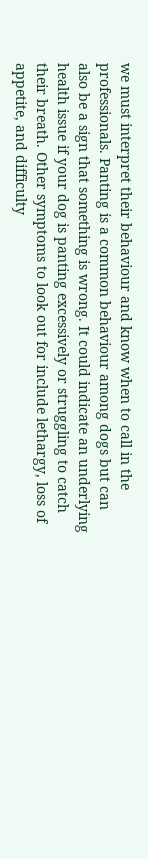we must interpret their behaviour and know when to call in the professionals. Panting is a common behaviour among dogs but can also be a sign that something is wrong. It could indicate an underlying health issue if your dog is panting excessively or struggling to catch their breath. Other symptoms to look out for include lethargy, loss of appetite, and difficulty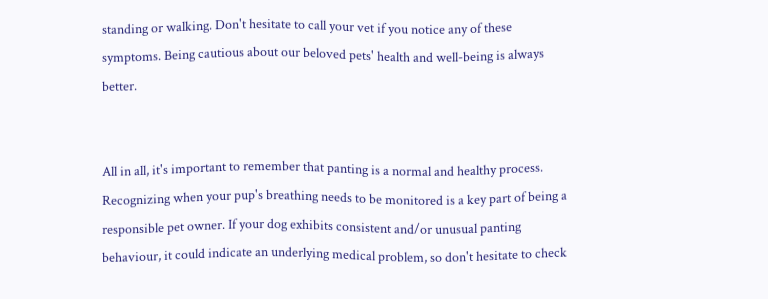standing or walking. Don't hesitate to call your vet if you notice any of these symptoms. Being cautious about our beloved pets' health and well-being is always better.


All in all, it's important to remember that panting is a normal and healthy process. Recognizing when your pup's breathing needs to be monitored is a key part of being a responsible pet owner. If your dog exhibits consistent and/or unusual panting behaviour, it could indicate an underlying medical problem, so don't hesitate to check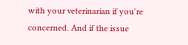with your veterinarian if you're concerned. And if the issue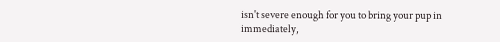isn't severe enough for you to bring your pup in immediately,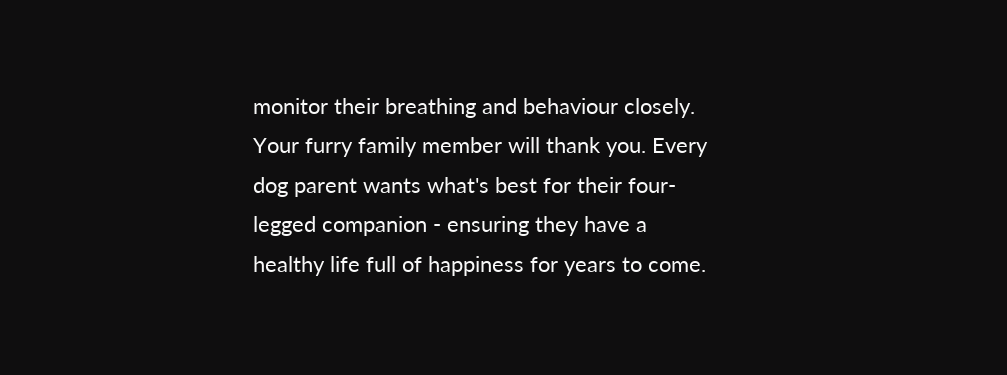monitor their breathing and behaviour closely. Your furry family member will thank you. Every dog parent wants what's best for their four-legged companion - ensuring they have a healthy life full of happiness for years to come.